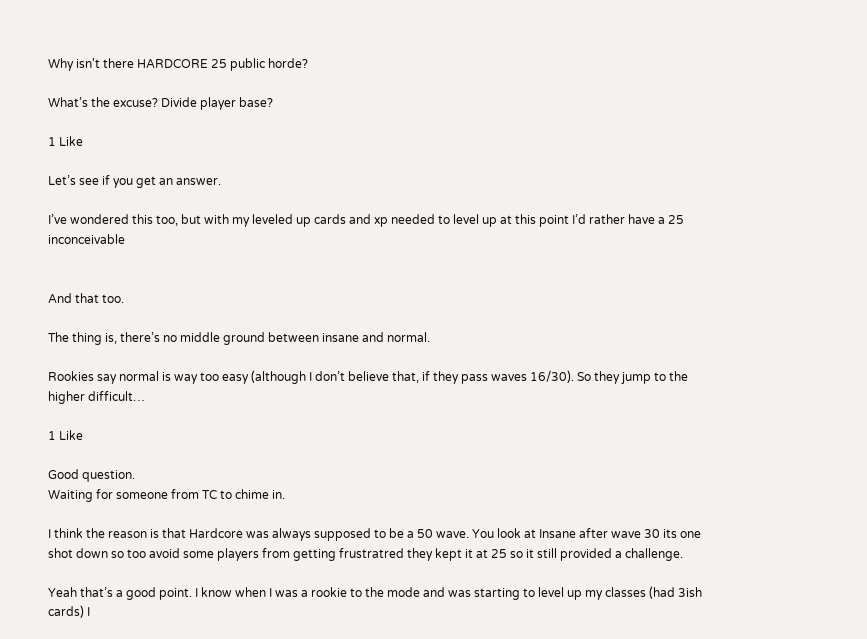Why isn't there HARDCORE 25 public horde?

What’s the excuse? Divide player base?

1 Like

Let’s see if you get an answer.

I’ve wondered this too, but with my leveled up cards and xp needed to level up at this point I’d rather have a 25 inconceivable


And that too.

The thing is, there’s no middle ground between insane and normal.

Rookies say normal is way too easy (although I don’t believe that, if they pass waves 16/30). So they jump to the higher difficult…

1 Like

Good question.
Waiting for someone from TC to chime in.

I think the reason is that Hardcore was always supposed to be a 50 wave. You look at Insane after wave 30 its one shot down so too avoid some players from getting frustratred they kept it at 25 so it still provided a challenge.

Yeah that’s a good point. I know when I was a rookie to the mode and was starting to level up my classes (had 3ish cards) I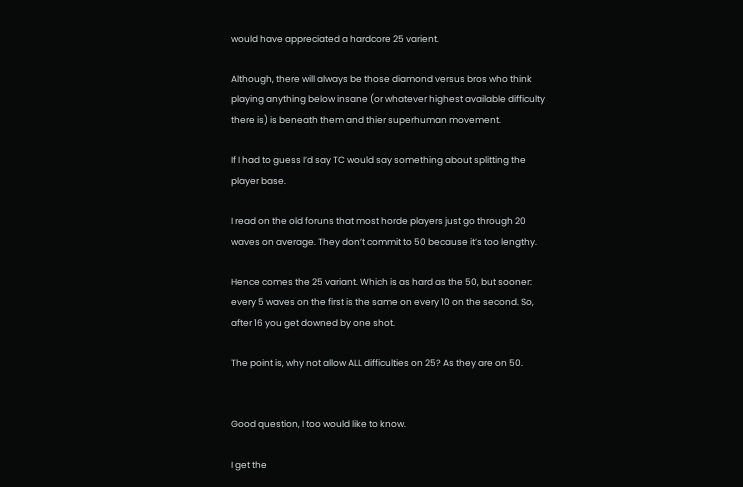would have appreciated a hardcore 25 varient.

Although, there will always be those diamond versus bros who think playing anything below insane (or whatever highest available difficulty there is) is beneath them and thier superhuman movement.

If I had to guess I’d say TC would say something about splitting the player base.

I read on the old foruns that most horde players just go through 20 waves on average. They don’t commit to 50 because it’s too lengthy.

Hence comes the 25 variant. Which is as hard as the 50, but sooner: every 5 waves on the first is the same on every 10 on the second. So, after 16 you get downed by one shot.

The point is, why not allow ALL difficulties on 25? As they are on 50.


Good question, I too would like to know.

I get the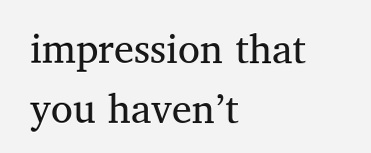impression that you haven’t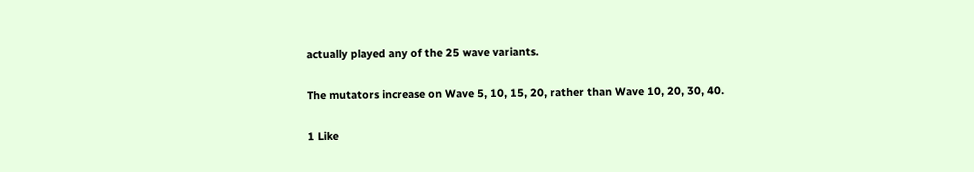actually played any of the 25 wave variants.

The mutators increase on Wave 5, 10, 15, 20, rather than Wave 10, 20, 30, 40.

1 Like